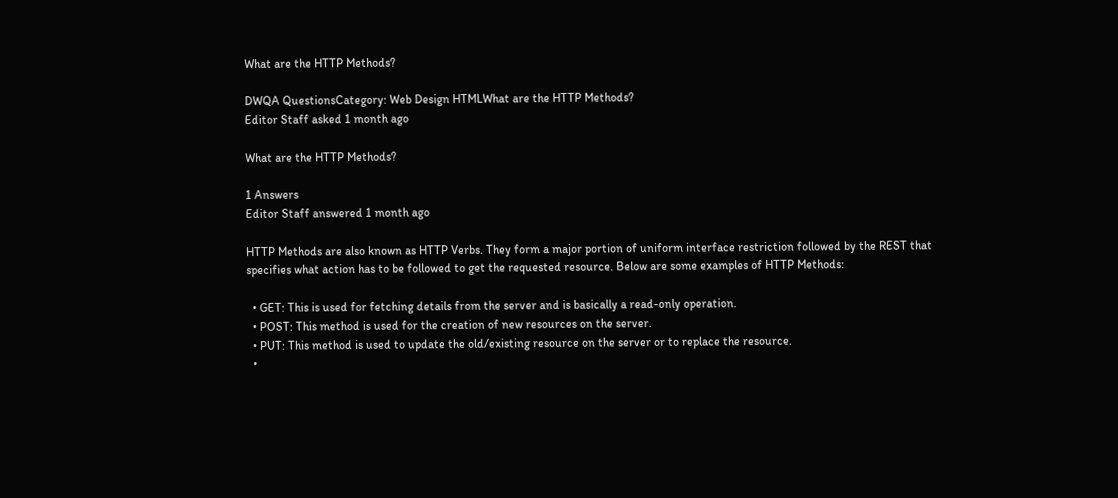What are the HTTP Methods?

DWQA QuestionsCategory: Web Design HTMLWhat are the HTTP Methods?
Editor Staff asked 1 month ago

What are the HTTP Methods?

1 Answers
Editor Staff answered 1 month ago

HTTP Methods are also known as HTTP Verbs. They form a major portion of uniform interface restriction followed by the REST that specifies what action has to be followed to get the requested resource. Below are some examples of HTTP Methods:

  • GET: This is used for fetching details from the server and is basically a read-only operation.
  • POST: This method is used for the creation of new resources on the server.
  • PUT: This method is used to update the old/existing resource on the server or to replace the resource.
  •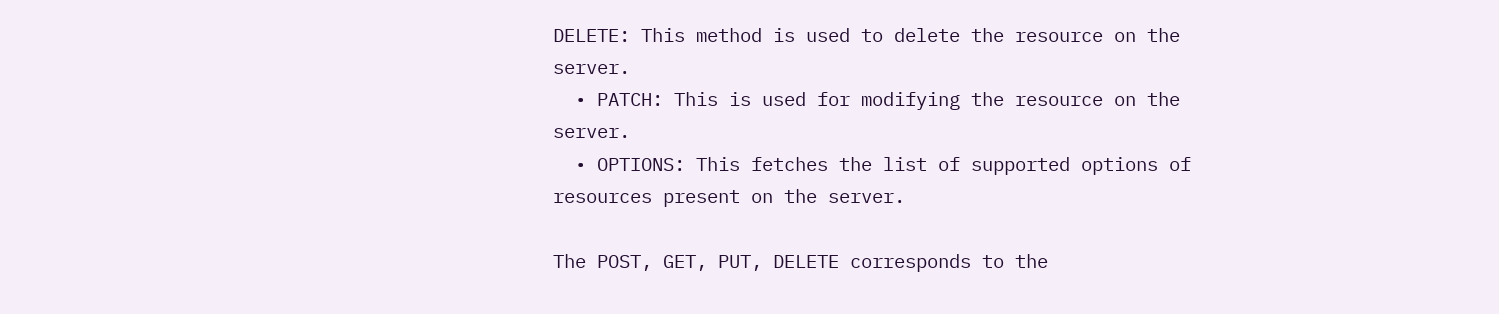DELETE: This method is used to delete the resource on the server.
  • PATCH: This is used for modifying the resource on the server.
  • OPTIONS: This fetches the list of supported options of resources present on the server.

The POST, GET, PUT, DELETE corresponds to the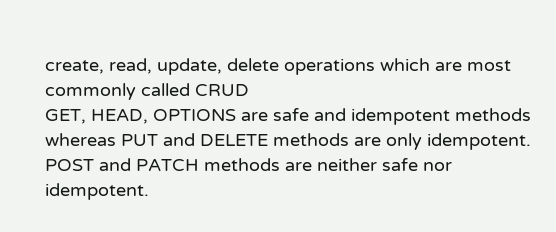create, read, update, delete operations which are most commonly called CRUD
GET, HEAD, OPTIONS are safe and idempotent methods whereas PUT and DELETE methods are only idempotent. POST and PATCH methods are neither safe nor idempotent.